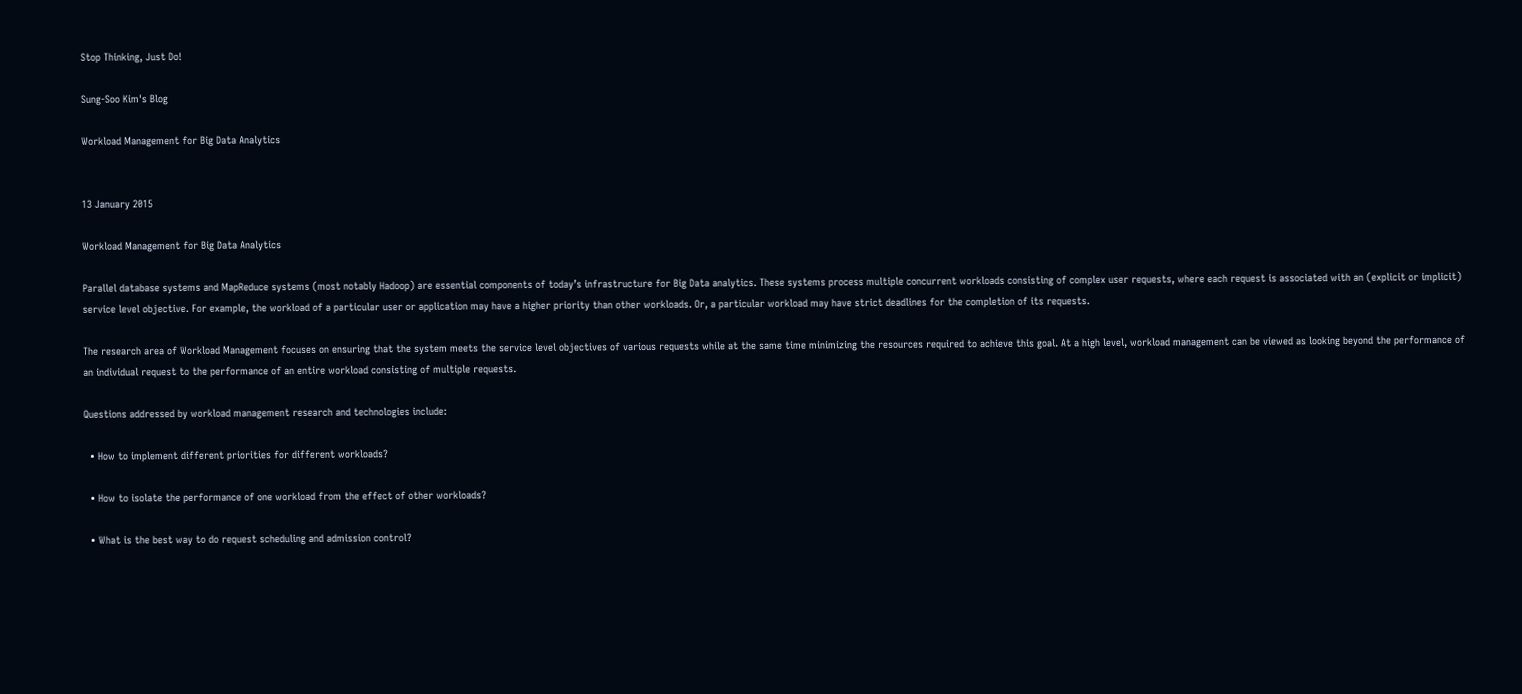Stop Thinking, Just Do!

Sung-Soo Kim's Blog

Workload Management for Big Data Analytics


13 January 2015

Workload Management for Big Data Analytics

Parallel database systems and MapReduce systems (most notably Hadoop) are essential components of today’s infrastructure for Big Data analytics. These systems process multiple concurrent workloads consisting of complex user requests, where each request is associated with an (explicit or implicit) service level objective. For example, the workload of a particular user or application may have a higher priority than other workloads. Or, a particular workload may have strict deadlines for the completion of its requests.

The research area of Workload Management focuses on ensuring that the system meets the service level objectives of various requests while at the same time minimizing the resources required to achieve this goal. At a high level, workload management can be viewed as looking beyond the performance of an individual request to the performance of an entire workload consisting of multiple requests.

Questions addressed by workload management research and technologies include:

  • How to implement different priorities for different workloads?

  • How to isolate the performance of one workload from the effect of other workloads?

  • What is the best way to do request scheduling and admission control?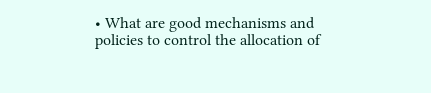• What are good mechanisms and policies to control the allocation of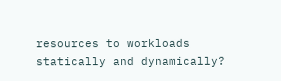resources to workloads statically and dynamically?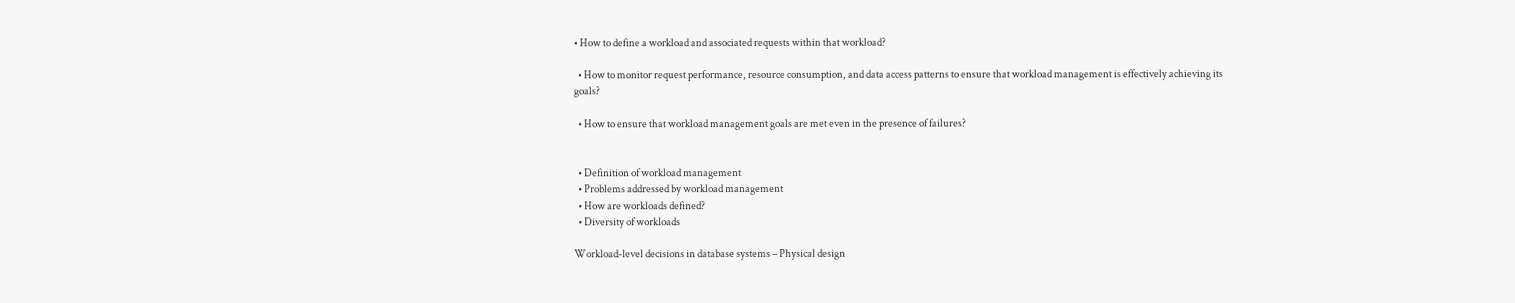• How to define a workload and associated requests within that workload?

  • How to monitor request performance, resource consumption, and data access patterns to ensure that workload management is effectively achieving its goals?

  • How to ensure that workload management goals are met even in the presence of failures?


  • Definition of workload management
  • Problems addressed by workload management
  • How are workloads defined?
  • Diversity of workloads

Workload-level decisions in database systems – Physical design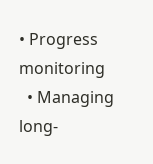• Progress monitoring
  • Managing long-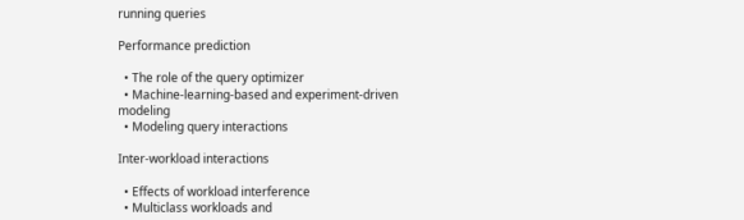running queries

Performance prediction

  • The role of the query optimizer
  • Machine-learning-based and experiment-driven modeling
  • Modeling query interactions

Inter-workload interactions

  • Effects of workload interference
  • Multiclass workloads and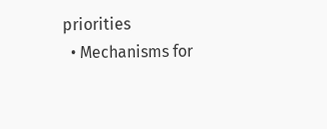priorities
  • Mechanisms for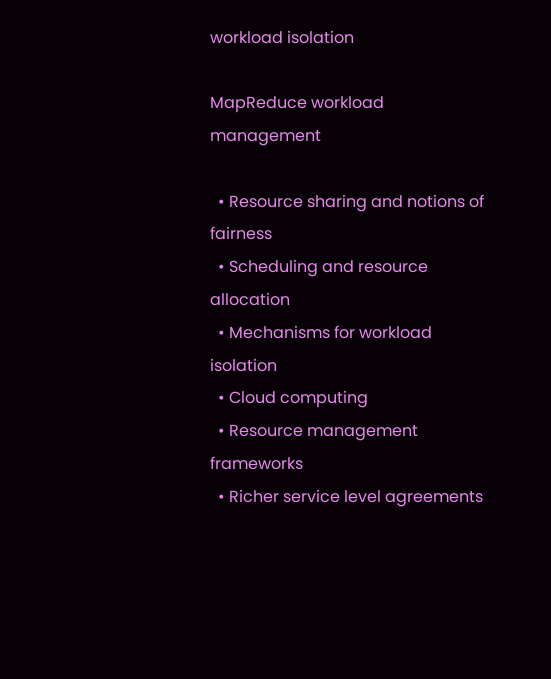workload isolation

MapReduce workload management

  • Resource sharing and notions of fairness
  • Scheduling and resource allocation
  • Mechanisms for workload isolation
  • Cloud computing
  • Resource management frameworks
  • Richer service level agreements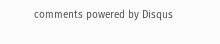comments powered by Disqus